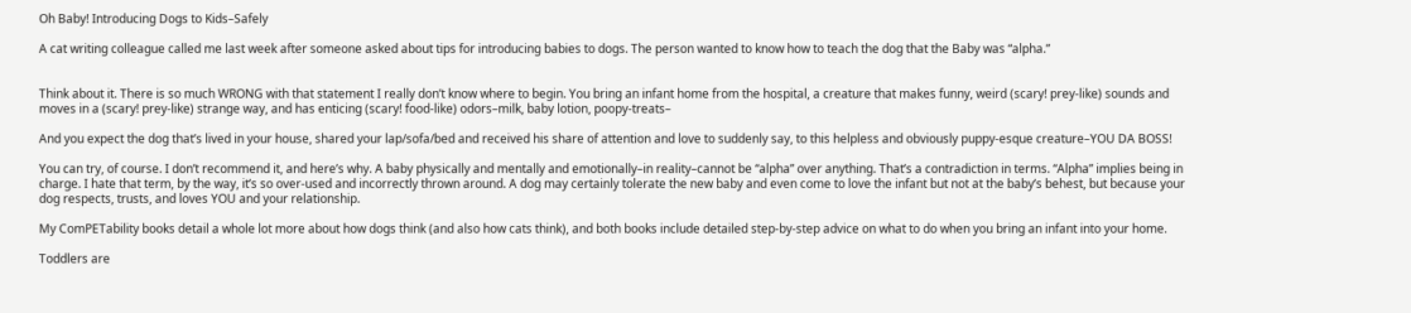Oh Baby! Introducing Dogs to Kids–Safely

A cat writing colleague called me last week after someone asked about tips for introducing babies to dogs. The person wanted to know how to teach the dog that the Baby was “alpha.”


Think about it. There is so much WRONG with that statement I really don’t know where to begin. You bring an infant home from the hospital, a creature that makes funny, weird (scary! prey-like) sounds and moves in a (scary! prey-like) strange way, and has enticing (scary! food-like) odors–milk, baby lotion, poopy-treats–

And you expect the dog that’s lived in your house, shared your lap/sofa/bed and received his share of attention and love to suddenly say, to this helpless and obviously puppy-esque creature–YOU DA BOSS!

You can try, of course. I don’t recommend it, and here’s why. A baby physically and mentally and emotionally–in reality–cannot be “alpha” over anything. That’s a contradiction in terms. “Alpha” implies being in charge. I hate that term, by the way, it’s so over-used and incorrectly thrown around. A dog may certainly tolerate the new baby and even come to love the infant but not at the baby’s behest, but because your dog respects, trusts, and loves YOU and your relationship.

My ComPETability books detail a whole lot more about how dogs think (and also how cats think), and both books include detailed step-by-step advice on what to do when you bring an infant into your home.

Toddlers are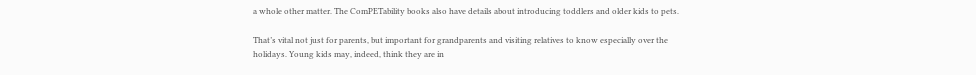a whole other matter. The ComPETability books also have details about introducing toddlers and older kids to pets.

That’s vital not just for parents, but important for grandparents and visiting relatives to know especially over the holidays. Young kids may, indeed, think they are in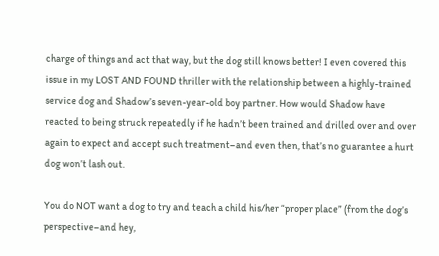charge of things and act that way, but the dog still knows better! I even covered this issue in my LOST AND FOUND thriller with the relationship between a highly-trained service dog and Shadow’s seven-year-old boy partner. How would Shadow have reacted to being struck repeatedly if he hadn’t been trained and drilled over and over again to expect and accept such treatment–and even then, that’s no guarantee a hurt dog won’t lash out.

You do NOT want a dog to try and teach a child his/her “proper place” (from the dog’s perspective–and hey,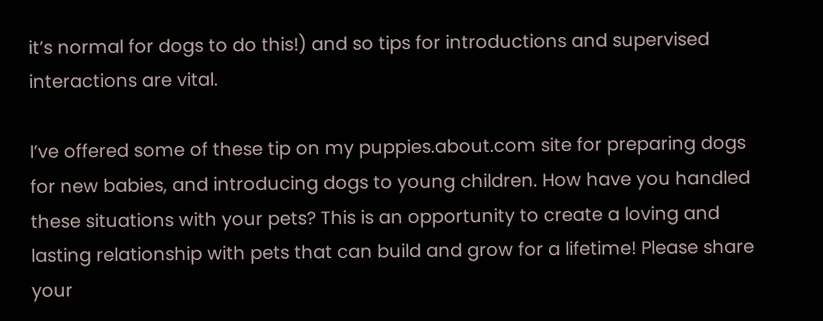it’s normal for dogs to do this!) and so tips for introductions and supervised interactions are vital.

I’ve offered some of these tip on my puppies.about.com site for preparing dogs for new babies, and introducing dogs to young children. How have you handled these situations with your pets? This is an opportunity to create a loving and lasting relationship with pets that can build and grow for a lifetime! Please share your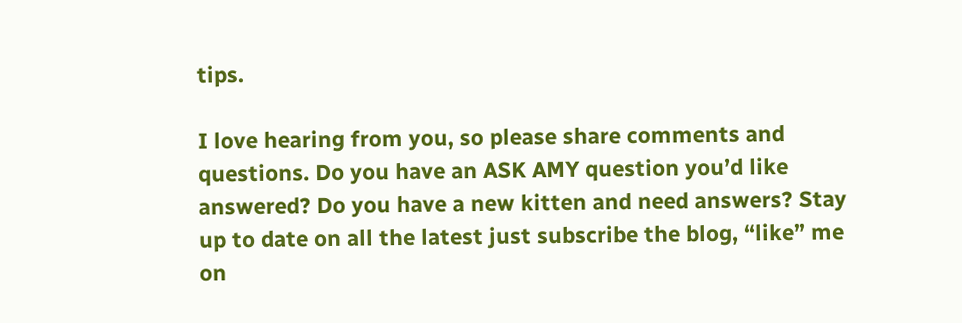tips.

I love hearing from you, so please share comments and questions. Do you have an ASK AMY question you’d like answered? Do you have a new kitten and need answers? Stay up to date on all the latest just subscribe the blog, “like” me on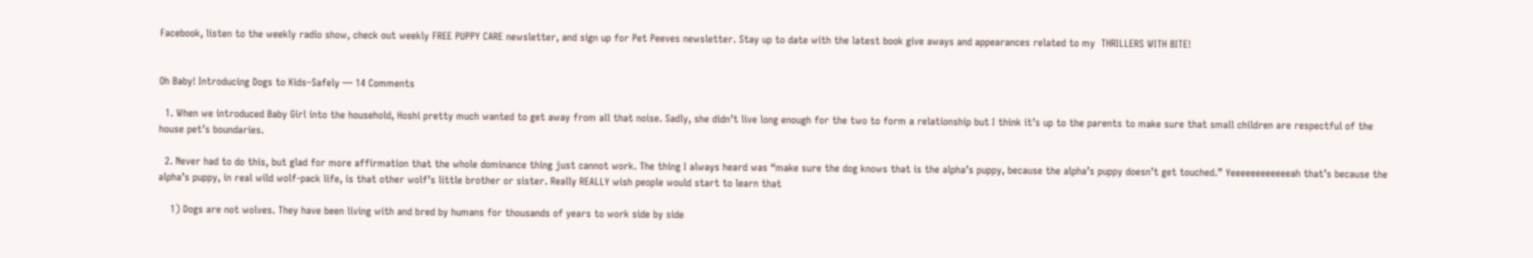Facebook, listen to the weekly radio show, check out weekly FREE PUPPY CARE newsletter, and sign up for Pet Peeves newsletter. Stay up to date with the latest book give aways and appearances related to my  THRILLERS WITH BITE!


Oh Baby! Introducing Dogs to Kids–Safely — 14 Comments

  1. When we introduced Baby Girl into the household, Hoshi pretty much wanted to get away from all that noise. Sadly, she didn’t live long enough for the two to form a relationship but I think it’s up to the parents to make sure that small children are respectful of the house pet’s boundaries.

  2. Never had to do this, but glad for more affirmation that the whole dominance thing just cannot work. The thing I always heard was “make sure the dog knows that is the alpha’s puppy, because the alpha’s puppy doesn’t get touched.” Yeeeeeeeeeeeeah that’s because the alpha’s puppy, in real wild wolf-pack life, is that other wolf’s little brother or sister. Really REALLY wish people would start to learn that

    1) Dogs are not wolves. They have been living with and bred by humans for thousands of years to work side by side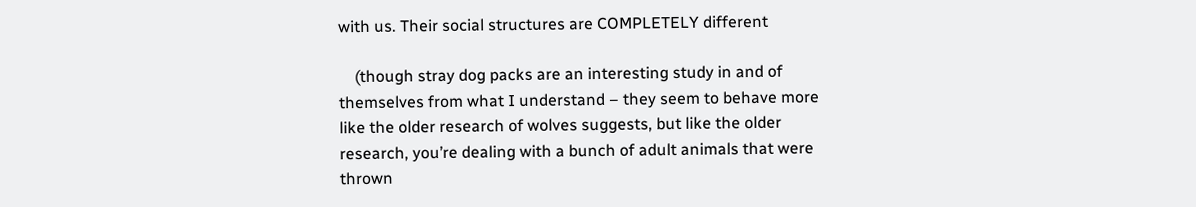with us. Their social structures are COMPLETELY different

    (though stray dog packs are an interesting study in and of themselves from what I understand – they seem to behave more like the older research of wolves suggests, but like the older research, you’re dealing with a bunch of adult animals that were thrown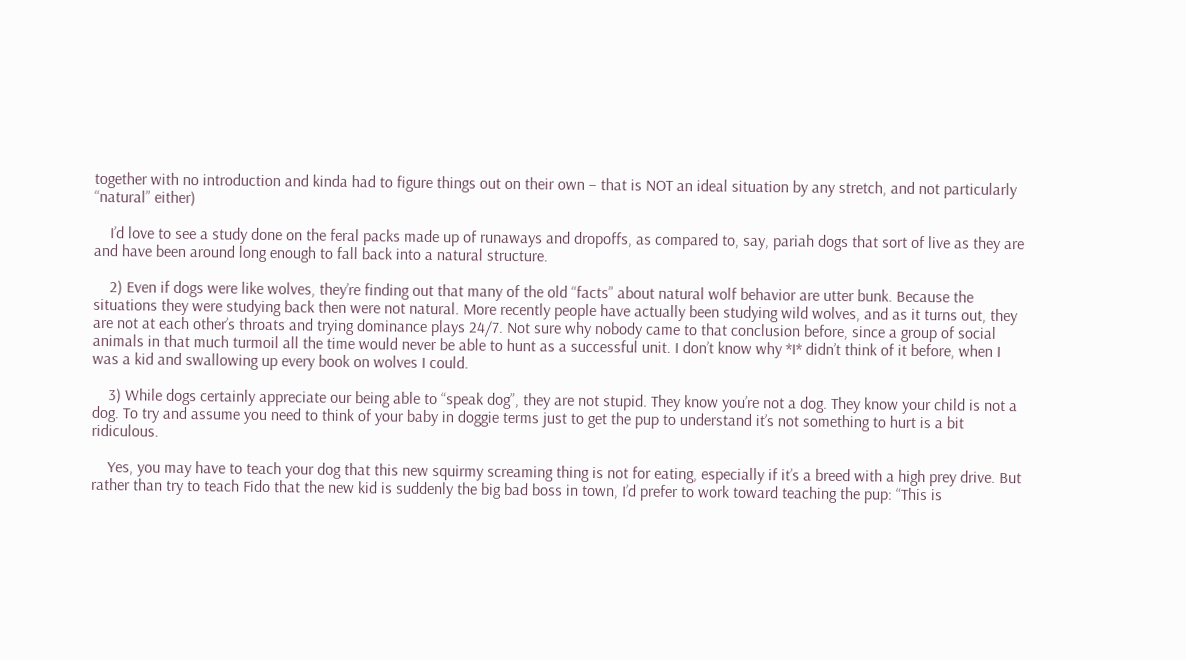together with no introduction and kinda had to figure things out on their own – that is NOT an ideal situation by any stretch, and not particularly “natural” either)

    I’d love to see a study done on the feral packs made up of runaways and dropoffs, as compared to, say, pariah dogs that sort of live as they are and have been around long enough to fall back into a natural structure.

    2) Even if dogs were like wolves, they’re finding out that many of the old “facts” about natural wolf behavior are utter bunk. Because the situations they were studying back then were not natural. More recently people have actually been studying wild wolves, and as it turns out, they are not at each other’s throats and trying dominance plays 24/7. Not sure why nobody came to that conclusion before, since a group of social animals in that much turmoil all the time would never be able to hunt as a successful unit. I don’t know why *I* didn’t think of it before, when I was a kid and swallowing up every book on wolves I could.

    3) While dogs certainly appreciate our being able to “speak dog”, they are not stupid. They know you’re not a dog. They know your child is not a dog. To try and assume you need to think of your baby in doggie terms just to get the pup to understand it’s not something to hurt is a bit ridiculous.

    Yes, you may have to teach your dog that this new squirmy screaming thing is not for eating, especially if it’s a breed with a high prey drive. But rather than try to teach Fido that the new kid is suddenly the big bad boss in town, I’d prefer to work toward teaching the pup: “This is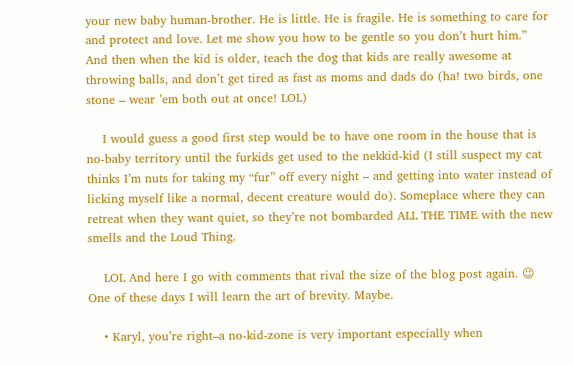your new baby human-brother. He is little. He is fragile. He is something to care for and protect and love. Let me show you how to be gentle so you don’t hurt him.” And then when the kid is older, teach the dog that kids are really awesome at throwing balls, and don’t get tired as fast as moms and dads do (ha! two birds, one stone – wear ’em both out at once! LOL)

    I would guess a good first step would be to have one room in the house that is no-baby territory until the furkids get used to the nekkid-kid (I still suspect my cat thinks I’m nuts for taking my “fur” off every night – and getting into water instead of licking myself like a normal, decent creature would do). Someplace where they can retreat when they want quiet, so they’re not bombarded ALL THE TIME with the new smells and the Loud Thing.

    LOL And here I go with comments that rival the size of the blog post again. 😉 One of these days I will learn the art of brevity. Maybe.

    • Karyl, you’re right–a no-kid-zone is very important especially when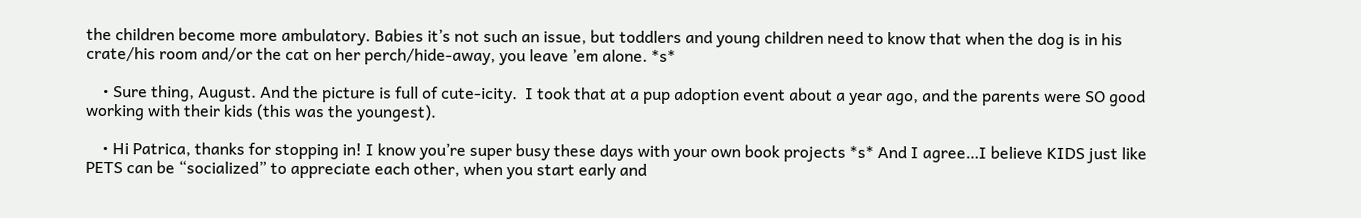the children become more ambulatory. Babies it’s not such an issue, but toddlers and young children need to know that when the dog is in his crate/his room and/or the cat on her perch/hide-away, you leave ’em alone. *s*

    • Sure thing, August. And the picture is full of cute-icity.  I took that at a pup adoption event about a year ago, and the parents were SO good working with their kids (this was the youngest).

    • Hi Patrica, thanks for stopping in! I know you’re super busy these days with your own book projects *s* And I agree…I believe KIDS just like PETS can be “socialized” to appreciate each other, when you start early and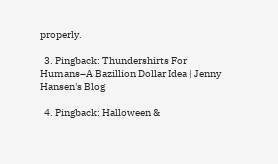properly.

  3. Pingback: Thundershirts For Humans–A Bazillion Dollar Idea | Jenny Hansen's Blog

  4. Pingback: Halloween &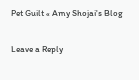Pet Guilt « Amy Shojai's Blog

Leave a Reply